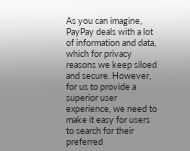As you can imagine, PayPay deals with a lot of information and data, which for privacy reasons we keep siloed and secure. However, for us to provide a superior user experience, we need to make it easy for users to search for their preferred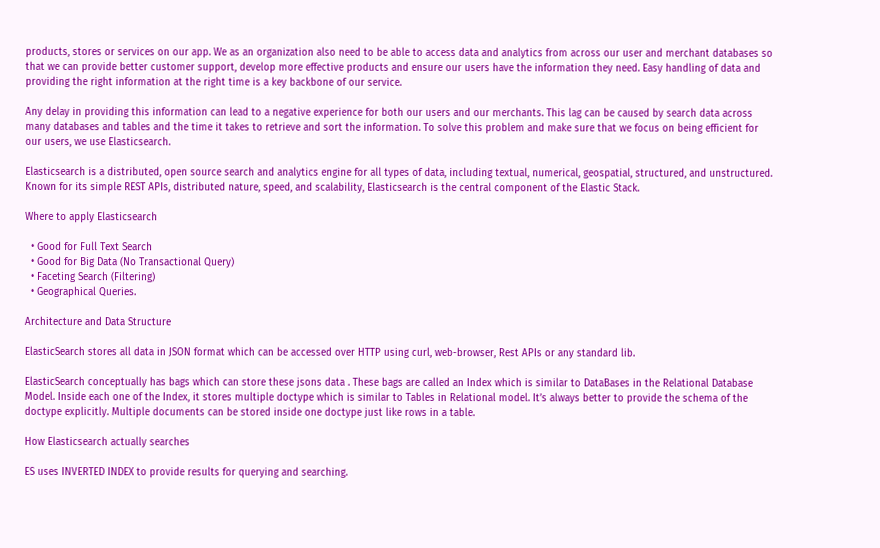products, stores or services on our app. We as an organization also need to be able to access data and analytics from across our user and merchant databases so that we can provide better customer support, develop more effective products and ensure our users have the information they need. Easy handling of data and providing the right information at the right time is a key backbone of our service.

Any delay in providing this information can lead to a negative experience for both our users and our merchants. This lag can be caused by search data across many databases and tables and the time it takes to retrieve and sort the information. To solve this problem and make sure that we focus on being efficient for our users, we use Elasticsearch.

Elasticsearch is a distributed, open source search and analytics engine for all types of data, including textual, numerical, geospatial, structured, and unstructured. Known for its simple REST APIs, distributed nature, speed, and scalability, Elasticsearch is the central component of the Elastic Stack.

Where to apply Elasticsearch

  • Good for Full Text Search
  • Good for Big Data (No Transactional Query)
  • Faceting Search (Filtering)
  • Geographical Queries.

Architecture and Data Structure

ElasticSearch stores all data in JSON format which can be accessed over HTTP using curl, web-browser, Rest APIs or any standard lib.

ElasticSearch conceptually has bags which can store these jsons data . These bags are called an Index which is similar to DataBases in the Relational Database Model. Inside each one of the Index, it stores multiple doctype which is similar to Tables in Relational model. It’s always better to provide the schema of the doctype explicitly. Multiple documents can be stored inside one doctype just like rows in a table.

How Elasticsearch actually searches

ES uses INVERTED INDEX to provide results for querying and searching.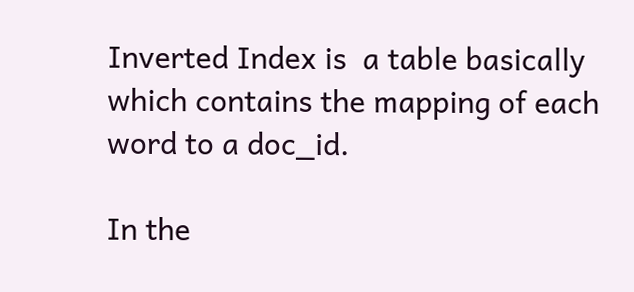Inverted Index is  a table basically which contains the mapping of each word to a doc_id.

In the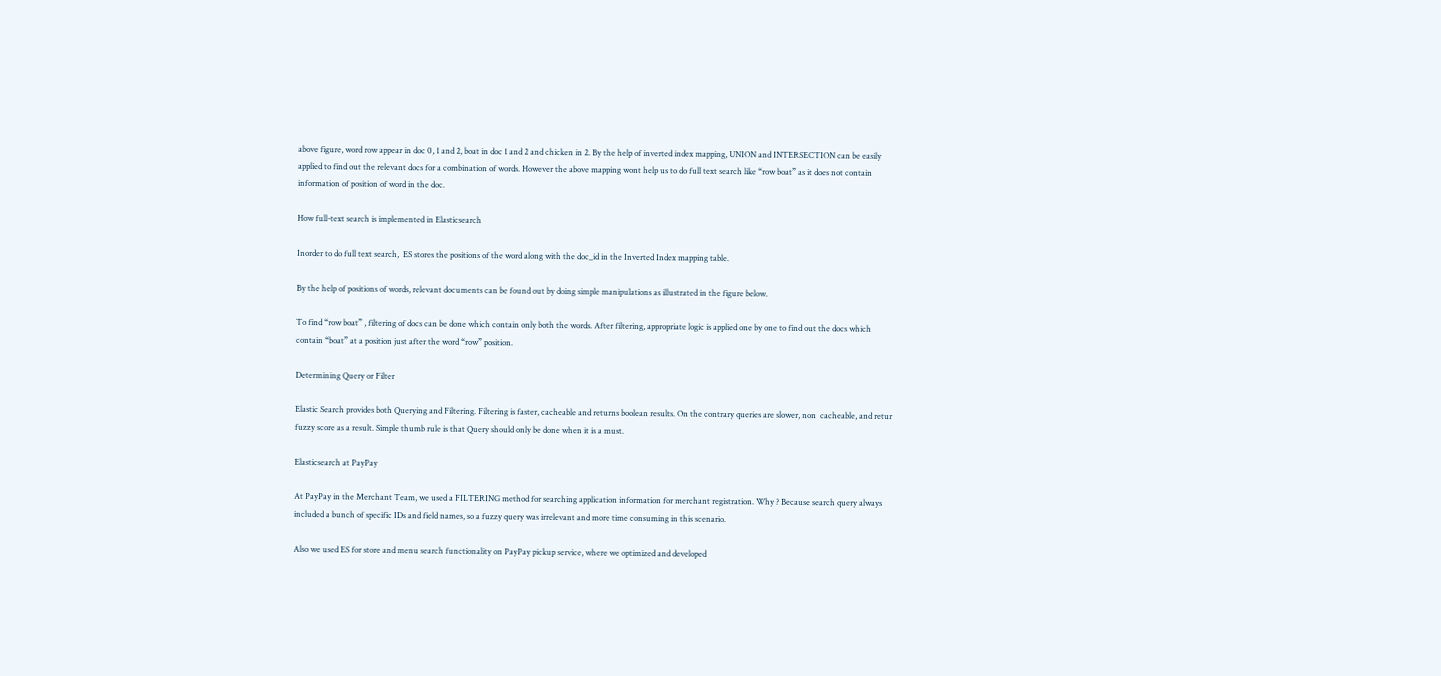above figure, word row appear in doc 0, 1 and 2, boat in doc 1 and 2 and chicken in 2. By the help of inverted index mapping, UNION and INTERSECTION can be easily applied to find out the relevant docs for a combination of words. However the above mapping wont help us to do full text search like “row boat” as it does not contain information of position of word in the doc.

How full-text search is implemented in Elasticsearch

Inorder to do full text search,  ES stores the positions of the word along with the doc_id in the Inverted Index mapping table.

By the help of positions of words, relevant documents can be found out by doing simple manipulations as illustrated in the figure below.

To find “row boat” , filtering of docs can be done which contain only both the words. After filtering, appropriate logic is applied one by one to find out the docs which contain “boat” at a position just after the word “row” position.

Determining Query or Filter

Elastic Search provides both Querying and Filtering. Filtering is faster, cacheable and returns boolean results. On the contrary queries are slower, non  cacheable, and retur fuzzy score as a result. Simple thumb rule is that Query should only be done when it is a must.

Elasticsearch at PayPay

At PayPay in the Merchant Team, we used a FILTERING method for searching application information for merchant registration. Why ? Because search query always included a bunch of specific IDs and field names, so a fuzzy query was irrelevant and more time consuming in this scenario.

Also we used ES for store and menu search functionality on PayPay pickup service, where we optimized and developed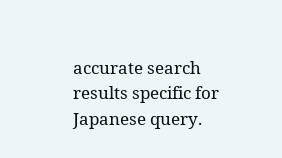accurate search results specific for Japanese query.